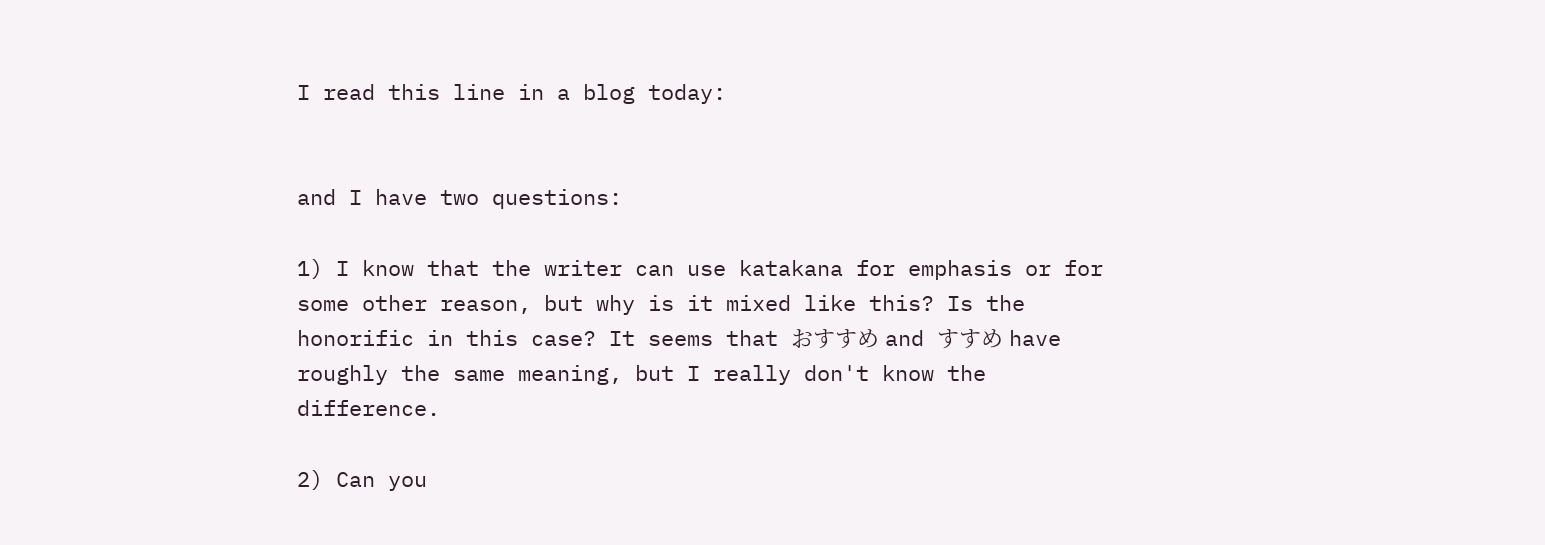I read this line in a blog today:


and I have two questions:

1) I know that the writer can use katakana for emphasis or for some other reason, but why is it mixed like this? Is the honorific in this case? It seems that おすすめ and すすめ have roughly the same meaning, but I really don't know the difference.

2) Can you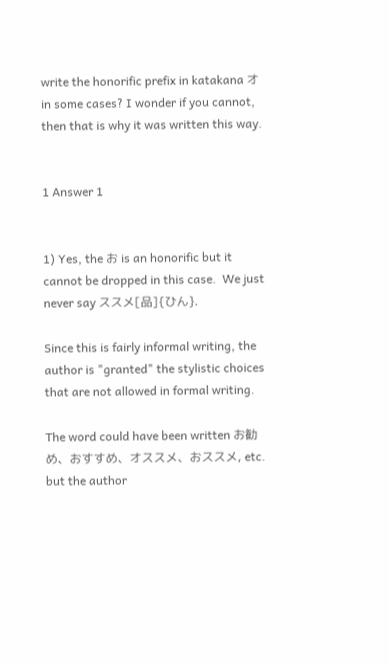write the honorific prefix in katakana オ in some cases? I wonder if you cannot, then that is why it was written this way.


1 Answer 1


1) Yes, the お is an honorific but it cannot be dropped in this case.  We just never say ススメ[品]{ひん}.

Since this is fairly informal writing, the author is "granted" the stylistic choices that are not allowed in formal writing.

The word could have been written お勧め、おすすめ、オススメ、おススメ, etc. but the author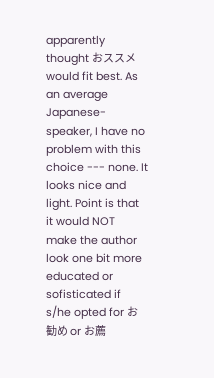apparently thought おススメ would fit best. As an average Japanese-speaker, I have no problem with this choice --- none. It looks nice and light. Point is that it would NOT make the author look one bit more educated or sofisticated if s/he opted for お勧め or お薦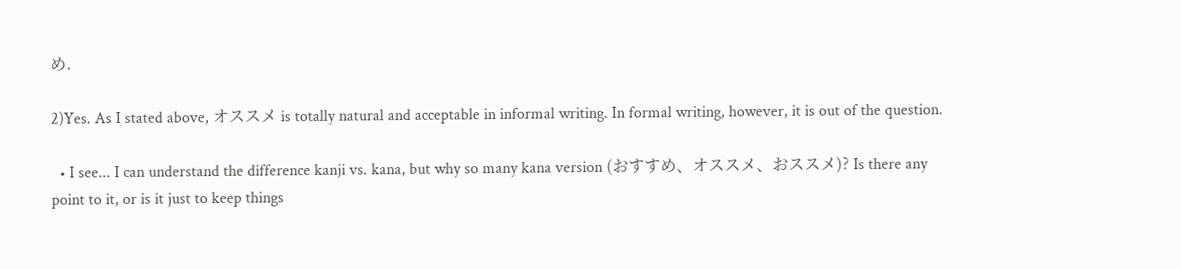め.

2)Yes. As I stated above, オススメ is totally natural and acceptable in informal writing. In formal writing, however, it is out of the question.

  • I see... I can understand the difference kanji vs. kana, but why so many kana version (おすすめ、オススメ、おススメ)? Is there any point to it, or is it just to keep things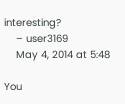interesting?
    – user3169
    May 4, 2014 at 5:48

You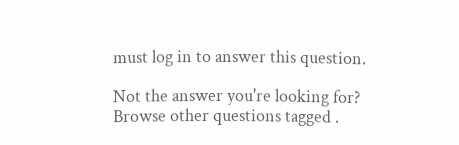must log in to answer this question.

Not the answer you're looking for? Browse other questions tagged .